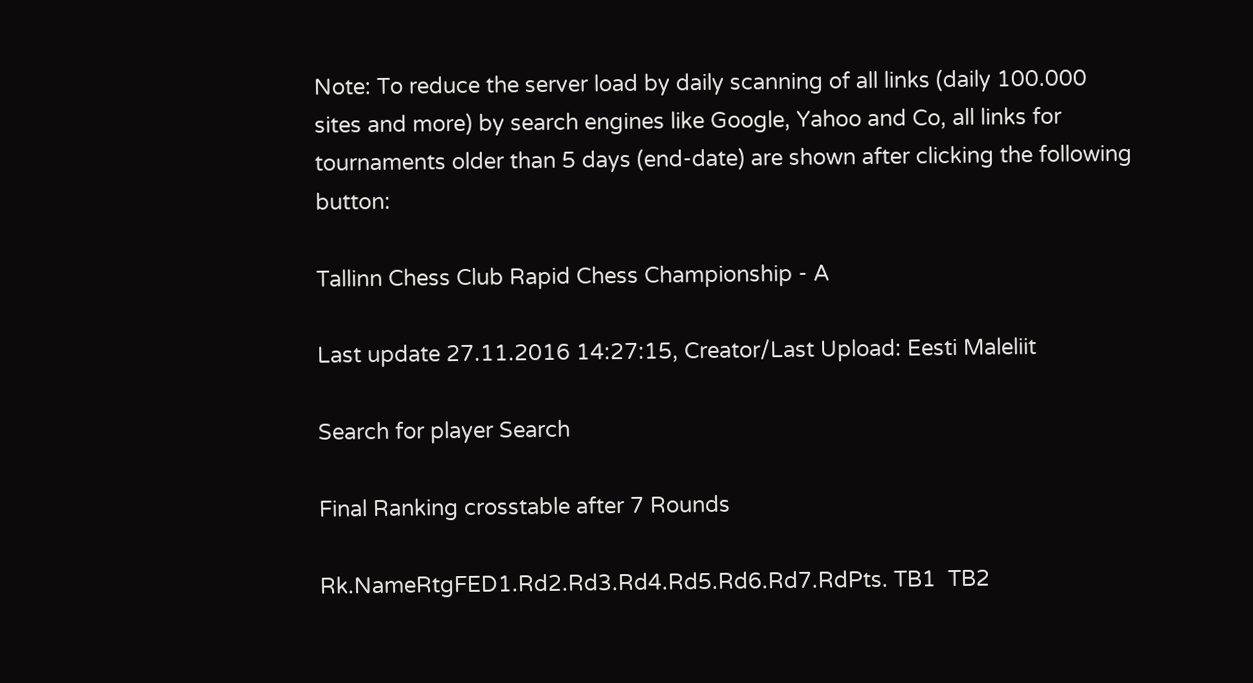Note: To reduce the server load by daily scanning of all links (daily 100.000 sites and more) by search engines like Google, Yahoo and Co, all links for tournaments older than 5 days (end-date) are shown after clicking the following button:

Tallinn Chess Club Rapid Chess Championship - A

Last update 27.11.2016 14:27:15, Creator/Last Upload: Eesti Maleliit

Search for player Search

Final Ranking crosstable after 7 Rounds

Rk.NameRtgFED1.Rd2.Rd3.Rd4.Rd5.Rd6.Rd7.RdPts. TB1  TB2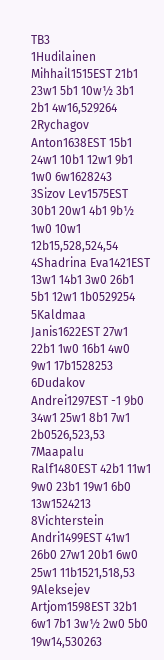TB3
1Hudilainen Mihhail1515EST 21b1 23w1 5b1 10w½ 3b1 2b1 4w16,529264
2Rychagov Anton1638EST 15b1 24w1 10b1 12w1 9b1 1w0 6w1628243
3Sizov Lev1575EST 30b1 20w1 4b1 9b½ 1w0 10w1 12b15,528,524,54
4Shadrina Eva1421EST 13w1 14b1 3w0 26b1 5b1 12w1 1b0529254
5Kaldmaa Janis1622EST 27w1 22b1 1w0 16b1 4w0 9w1 17b1528253
6Dudakov Andrei1297EST -1 9b0 34w1 25w1 8b1 7w1 2b0526,523,53
7Maapalu Ralf1480EST 42b1 11w1 9w0 23b1 19w1 6b0 13w1524213
8Vichterstein Andri1499EST 41w1 26b0 27w1 20b1 6w0 25w1 11b1521,518,53
9Aleksejev Artjom1598EST 32b1 6w1 7b1 3w½ 2w0 5b0 19w14,530263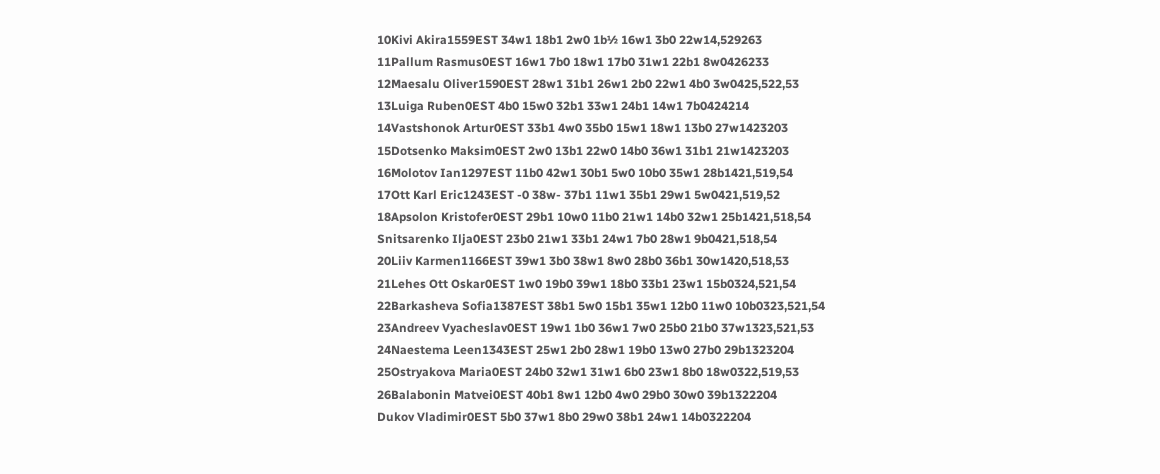10Kivi Akira1559EST 34w1 18b1 2w0 1b½ 16w1 3b0 22w14,529263
11Pallum Rasmus0EST 16w1 7b0 18w1 17b0 31w1 22b1 8w0426233
12Maesalu Oliver1590EST 28w1 31b1 26w1 2b0 22w1 4b0 3w0425,522,53
13Luiga Ruben0EST 4b0 15w0 32b1 33w1 24b1 14w1 7b0424214
14Vastshonok Artur0EST 33b1 4w0 35b0 15w1 18w1 13b0 27w1423203
15Dotsenko Maksim0EST 2w0 13b1 22w0 14b0 36w1 31b1 21w1423203
16Molotov Ian1297EST 11b0 42w1 30b1 5w0 10b0 35w1 28b1421,519,54
17Ott Karl Eric1243EST -0 38w- 37b1 11w1 35b1 29w1 5w0421,519,52
18Apsolon Kristofer0EST 29b1 10w0 11b0 21w1 14b0 32w1 25b1421,518,54
Snitsarenko Ilja0EST 23b0 21w1 33b1 24w1 7b0 28w1 9b0421,518,54
20Liiv Karmen1166EST 39w1 3b0 38w1 8w0 28b0 36b1 30w1420,518,53
21Lehes Ott Oskar0EST 1w0 19b0 39w1 18b0 33b1 23w1 15b0324,521,54
22Barkasheva Sofia1387EST 38b1 5w0 15b1 35w1 12b0 11w0 10b0323,521,54
23Andreev Vyacheslav0EST 19w1 1b0 36w1 7w0 25b0 21b0 37w1323,521,53
24Naestema Leen1343EST 25w1 2b0 28w1 19b0 13w0 27b0 29b1323204
25Ostryakova Maria0EST 24b0 32w1 31w1 6b0 23w1 8b0 18w0322,519,53
26Balabonin Matvei0EST 40b1 8w1 12b0 4w0 29b0 30w0 39b1322204
Dukov Vladimir0EST 5b0 37w1 8b0 29w0 38b1 24w1 14b0322204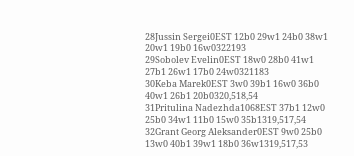28Jussin Sergei0EST 12b0 29w1 24b0 38w1 20w1 19b0 16w0322193
29Sobolev Evelin0EST 18w0 28b0 41w1 27b1 26w1 17b0 24w0321183
30Keba Marek0EST 3w0 39b1 16w0 36b0 40w1 26b1 20b0320,518,54
31Pritulina Nadezhda1068EST 37b1 12w0 25b0 34w1 11b0 15w0 35b1319,517,54
32Grant Georg Aleksander0EST 9w0 25b0 13w0 40b1 39w1 18b0 36w1319,517,53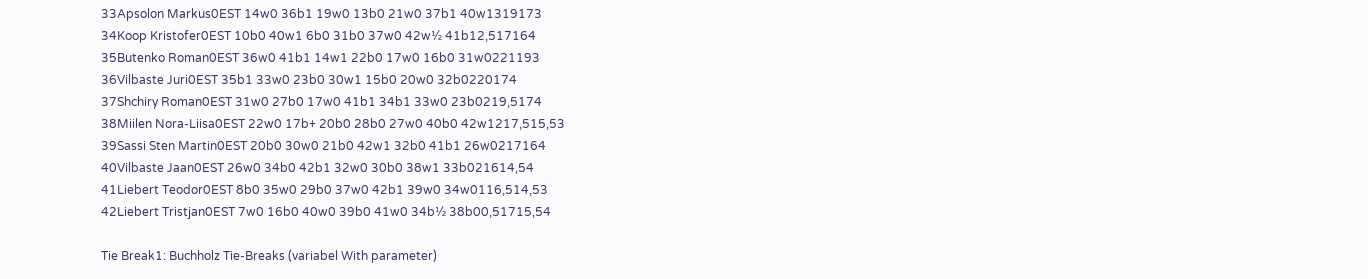33Apsolon Markus0EST 14w0 36b1 19w0 13b0 21w0 37b1 40w1319173
34Koop Kristofer0EST 10b0 40w1 6b0 31b0 37w0 42w½ 41b12,517164
35Butenko Roman0EST 36w0 41b1 14w1 22b0 17w0 16b0 31w0221193
36Vilbaste Juri0EST 35b1 33w0 23b0 30w1 15b0 20w0 32b0220174
37Shchiry Roman0EST 31w0 27b0 17w0 41b1 34b1 33w0 23b0219,5174
38Miilen Nora-Liisa0EST 22w0 17b+ 20b0 28b0 27w0 40b0 42w1217,515,53
39Sassi Sten Martin0EST 20b0 30w0 21b0 42w1 32b0 41b1 26w0217164
40Vilbaste Jaan0EST 26w0 34b0 42b1 32w0 30b0 38w1 33b021614,54
41Liebert Teodor0EST 8b0 35w0 29b0 37w0 42b1 39w0 34w0116,514,53
42Liebert Tristjan0EST 7w0 16b0 40w0 39b0 41w0 34b½ 38b00,51715,54

Tie Break1: Buchholz Tie-Breaks (variabel With parameter)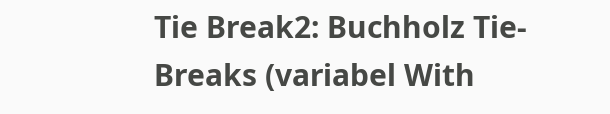Tie Break2: Buchholz Tie-Breaks (variabel With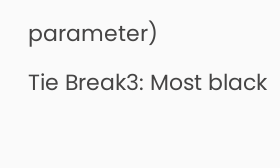parameter)
Tie Break3: Most black